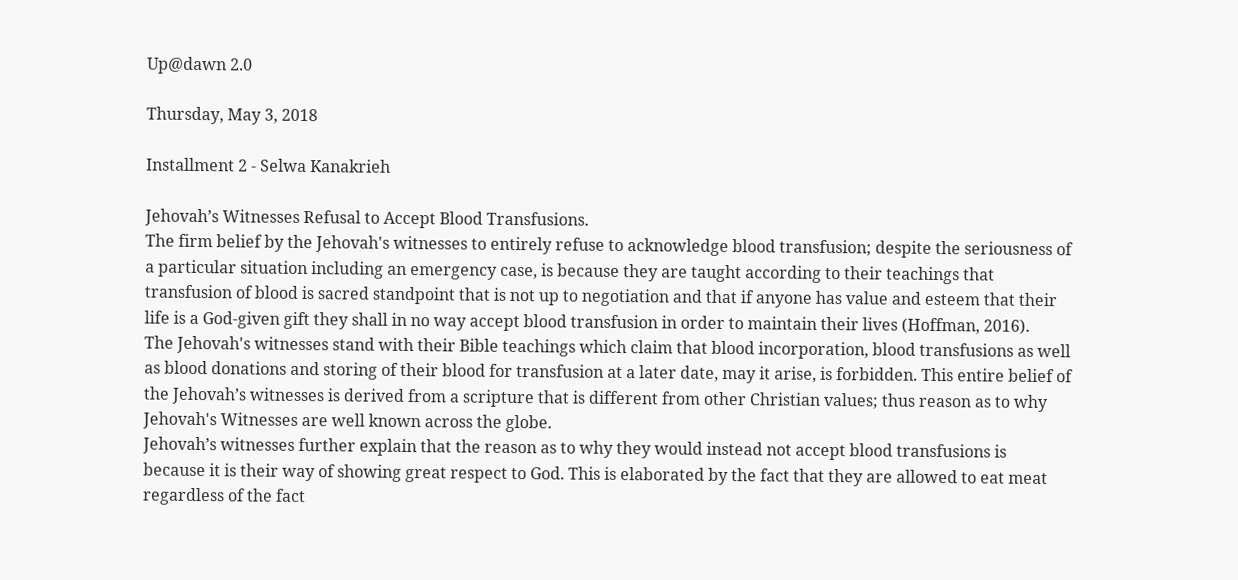Up@dawn 2.0

Thursday, May 3, 2018

Installment 2 - Selwa Kanakrieh

Jehovah’s Witnesses Refusal to Accept Blood Transfusions.
The firm belief by the Jehovah's witnesses to entirely refuse to acknowledge blood transfusion; despite the seriousness of a particular situation including an emergency case, is because they are taught according to their teachings that transfusion of blood is sacred standpoint that is not up to negotiation and that if anyone has value and esteem that their life is a God-given gift they shall in no way accept blood transfusion in order to maintain their lives (Hoffman, 2016).
The Jehovah's witnesses stand with their Bible teachings which claim that blood incorporation, blood transfusions as well as blood donations and storing of their blood for transfusion at a later date, may it arise, is forbidden. This entire belief of the Jehovah’s witnesses is derived from a scripture that is different from other Christian values; thus reason as to why Jehovah's Witnesses are well known across the globe.
Jehovah’s witnesses further explain that the reason as to why they would instead not accept blood transfusions is because it is their way of showing great respect to God. This is elaborated by the fact that they are allowed to eat meat regardless of the fact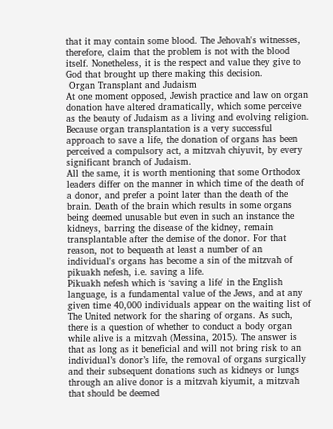that it may contain some blood. The Jehovah's witnesses, therefore, claim that the problem is not with the blood itself. Nonetheless, it is the respect and value they give to God that brought up there making this decision.
 Organ Transplant and Judaism
At one moment opposed, Jewish practice and law on organ donation have altered dramatically, which some perceive as the beauty of Judaism as a living and evolving religion. Because organ transplantation is a very successful approach to save a life, the donation of organs has been perceived a compulsory act, a mitzvah chiyuvit, by every significant branch of Judaism.
All the same, it is worth mentioning that some Orthodox leaders differ on the manner in which time of the death of a donor, and prefer a point later than the death of the brain. Death of the brain which results in some organs being deemed unusable but even in such an instance the kidneys, barring the disease of the kidney, remain transplantable after the demise of the donor. For that reason, not to bequeath at least a number of an individual's organs has become a sin of the mitzvah of pikuakh nefesh, i.e. saving a life.
Pikuakh nefesh which is ‘saving a life' in the English language, is a fundamental value of the Jews, and at any given time 40,000 individuals appear on the waiting list of The United network for the sharing of organs. As such, there is a question of whether to conduct a body organ while alive is a mitzvah (Messina, 2015). The answer is that as long as it beneficial and will not bring risk to an individual’s donor’s life, the removal of organs surgically and their subsequent donations such as kidneys or lungs through an alive donor is a mitzvah kiyumit, a mitzvah that should be deemed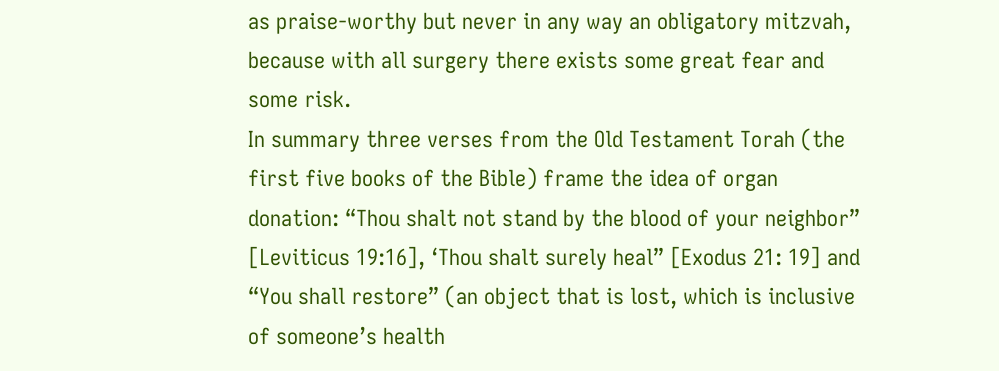as praise-worthy but never in any way an obligatory mitzvah, because with all surgery there exists some great fear and some risk.
In summary three verses from the Old Testament Torah (the first five books of the Bible) frame the idea of organ donation: “Thou shalt not stand by the blood of your neighbor” [Leviticus 19:16], ‘Thou shalt surely heal” [Exodus 21: 19] and “You shall restore” (an object that is lost, which is inclusive of someone’s health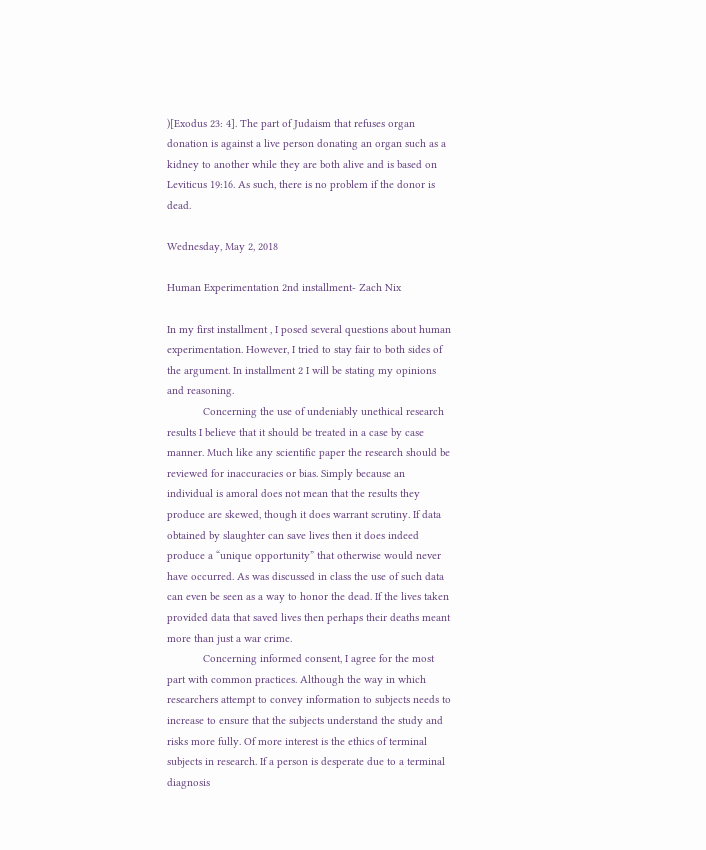)[Exodus 23: 4]. The part of Judaism that refuses organ donation is against a live person donating an organ such as a kidney to another while they are both alive and is based on Leviticus 19:16. As such, there is no problem if the donor is dead.

Wednesday, May 2, 2018

Human Experimentation 2nd installment- Zach Nix

In my first installment , I posed several questions about human experimentation. However, I tried to stay fair to both sides of the argument. In installment 2 I will be stating my opinions and reasoning.
            Concerning the use of undeniably unethical research results I believe that it should be treated in a case by case manner. Much like any scientific paper the research should be reviewed for inaccuracies or bias. Simply because an individual is amoral does not mean that the results they produce are skewed, though it does warrant scrutiny. If data obtained by slaughter can save lives then it does indeed produce a “unique opportunity” that otherwise would never have occurred. As was discussed in class the use of such data can even be seen as a way to honor the dead. If the lives taken provided data that saved lives then perhaps their deaths meant more than just a war crime.
            Concerning informed consent, I agree for the most part with common practices. Although the way in which researchers attempt to convey information to subjects needs to increase to ensure that the subjects understand the study and risks more fully. Of more interest is the ethics of terminal subjects in research. If a person is desperate due to a terminal diagnosis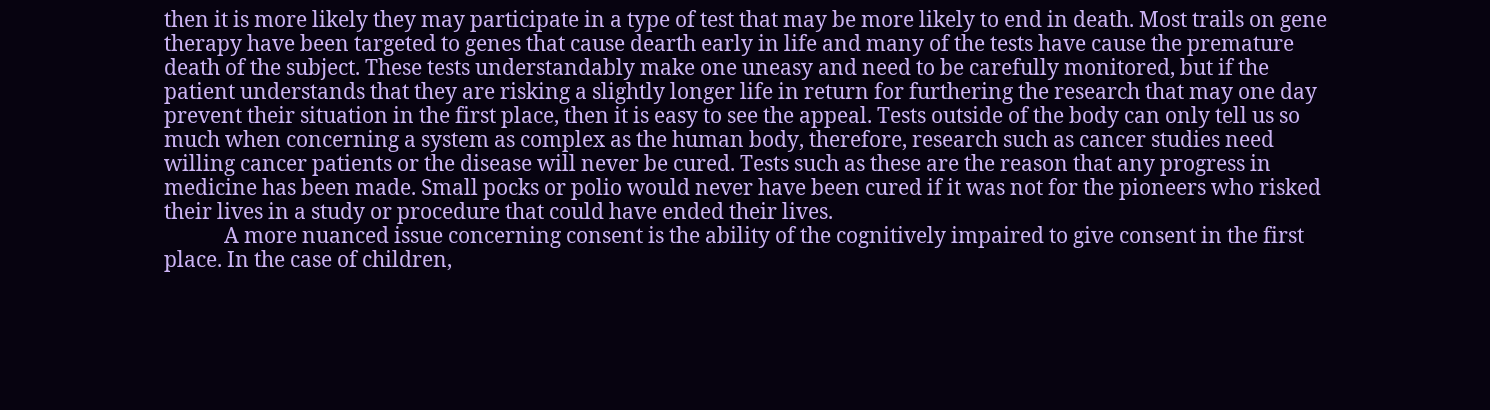then it is more likely they may participate in a type of test that may be more likely to end in death. Most trails on gene therapy have been targeted to genes that cause dearth early in life and many of the tests have cause the premature death of the subject. These tests understandably make one uneasy and need to be carefully monitored, but if the patient understands that they are risking a slightly longer life in return for furthering the research that may one day prevent their situation in the first place, then it is easy to see the appeal. Tests outside of the body can only tell us so much when concerning a system as complex as the human body, therefore, research such as cancer studies need willing cancer patients or the disease will never be cured. Tests such as these are the reason that any progress in medicine has been made. Small pocks or polio would never have been cured if it was not for the pioneers who risked their lives in a study or procedure that could have ended their lives.
            A more nuanced issue concerning consent is the ability of the cognitively impaired to give consent in the first place. In the case of children,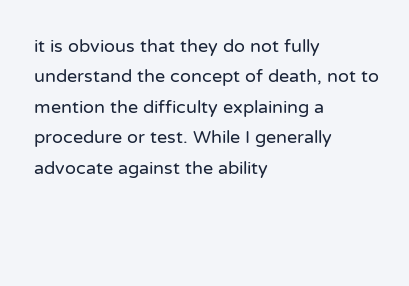it is obvious that they do not fully understand the concept of death, not to mention the difficulty explaining a procedure or test. While I generally advocate against the ability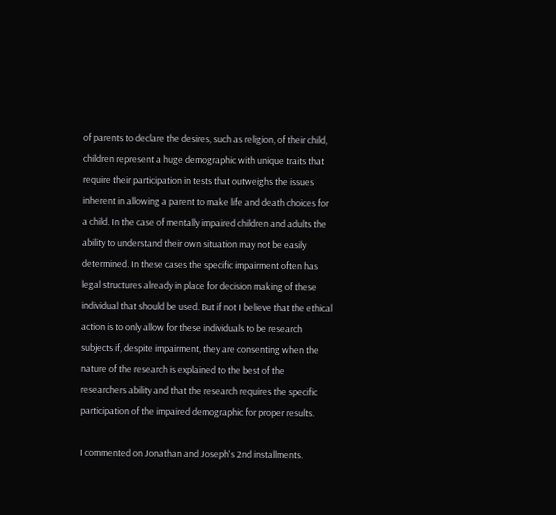of parents to declare the desires, such as religion, of their child, children represent a huge demographic with unique traits that require their participation in tests that outweighs the issues inherent in allowing a parent to make life and death choices for a child. In the case of mentally impaired children and adults the ability to understand their own situation may not be easily determined. In these cases the specific impairment often has legal structures already in place for decision making of these individual that should be used. But if not I believe that the ethical action is to only allow for these individuals to be research subjects if, despite impairment, they are consenting when the nature of the research is explained to the best of the researchers ability and that the research requires the specific participation of the impaired demographic for proper results.

I commented on Jonathan and Joseph's 2nd installments.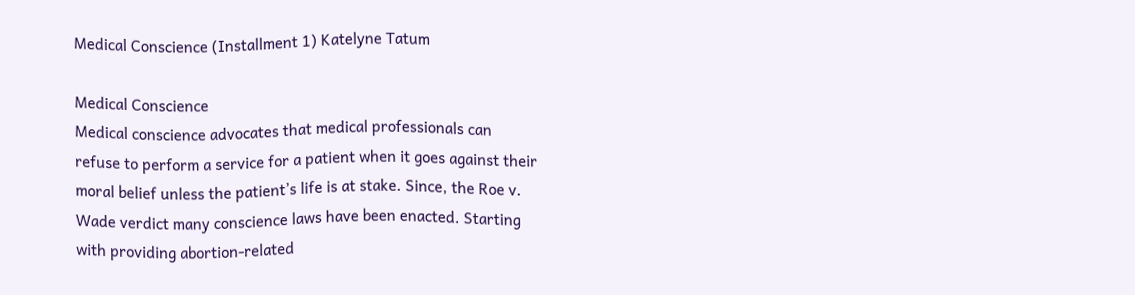Medical Conscience (Installment 1) Katelyne Tatum

Medical Conscience
Medical conscience advocates that medical professionals can refuse to perform a service for a patient when it goes against their moral belief unless the patient’s life is at stake. Since, the Roe v. Wade verdict many conscience laws have been enacted. Starting with providing abortion-related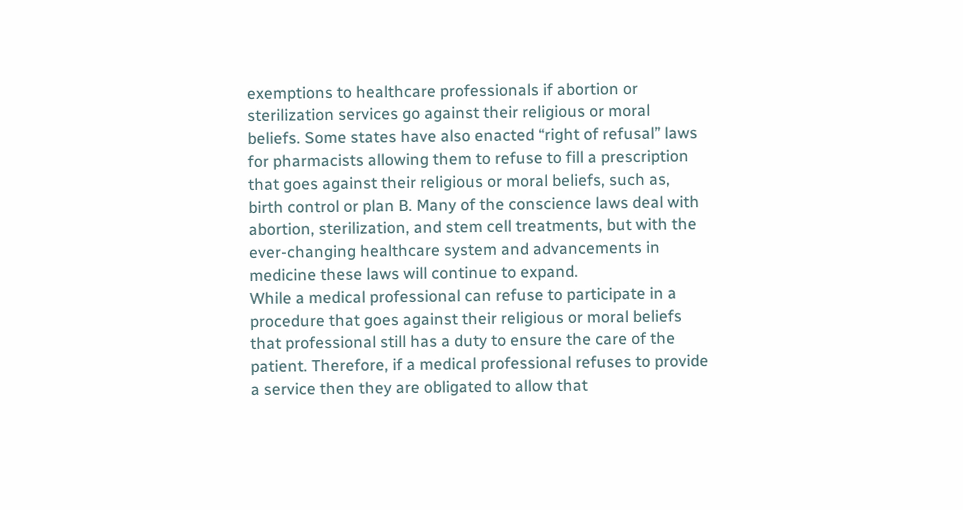exemptions to healthcare professionals if abortion or sterilization services go against their religious or moral beliefs. Some states have also enacted “right of refusal” laws for pharmacists allowing them to refuse to fill a prescription that goes against their religious or moral beliefs, such as, birth control or plan B. Many of the conscience laws deal with abortion, sterilization, and stem cell treatments, but with the ever-changing healthcare system and advancements in medicine these laws will continue to expand.
While a medical professional can refuse to participate in a procedure that goes against their religious or moral beliefs that professional still has a duty to ensure the care of the patient. Therefore, if a medical professional refuses to provide a service then they are obligated to allow that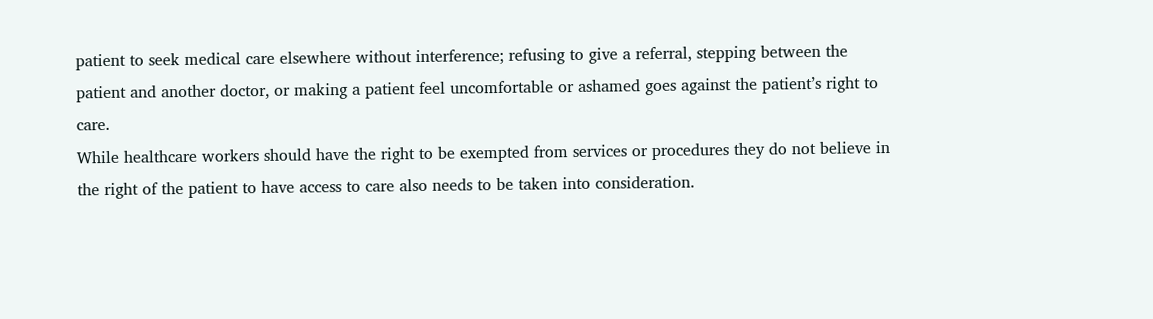patient to seek medical care elsewhere without interference; refusing to give a referral, stepping between the patient and another doctor, or making a patient feel uncomfortable or ashamed goes against the patient’s right to care.
While healthcare workers should have the right to be exempted from services or procedures they do not believe in the right of the patient to have access to care also needs to be taken into consideration.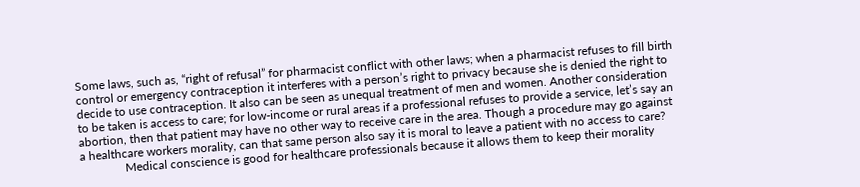Some laws, such as, “right of refusal” for pharmacist conflict with other laws; when a pharmacist refuses to fill birth control or emergency contraception it interferes with a person’s right to privacy because she is denied the right to decide to use contraception. It also can be seen as unequal treatment of men and women. Another consideration to be taken is access to care; for low-income or rural areas if a professional refuses to provide a service, let’s say an abortion, then that patient may have no other way to receive care in the area. Though a procedure may go against a healthcare workers morality, can that same person also say it is moral to leave a patient with no access to care?
               Medical conscience is good for healthcare professionals because it allows them to keep their morality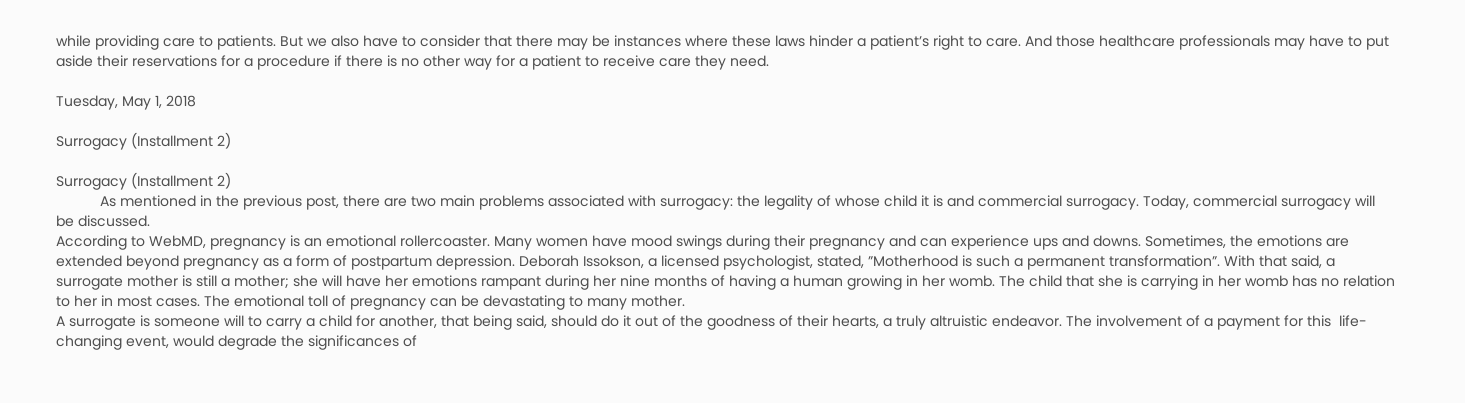while providing care to patients. But we also have to consider that there may be instances where these laws hinder a patient’s right to care. And those healthcare professionals may have to put aside their reservations for a procedure if there is no other way for a patient to receive care they need.

Tuesday, May 1, 2018

Surrogacy (Installment 2)

Surrogacy (Installment 2)
           As mentioned in the previous post, there are two main problems associated with surrogacy: the legality of whose child it is and commercial surrogacy. Today, commercial surrogacy will be discussed.
According to WebMD, pregnancy is an emotional rollercoaster. Many women have mood swings during their pregnancy and can experience ups and downs. Sometimes, the emotions are extended beyond pregnancy as a form of postpartum depression. Deborah Issokson, a licensed psychologist, stated, ”Motherhood is such a permanent transformation”. With that said, a surrogate mother is still a mother; she will have her emotions rampant during her nine months of having a human growing in her womb. The child that she is carrying in her womb has no relation to her in most cases. The emotional toll of pregnancy can be devastating to many mother.
A surrogate is someone will to carry a child for another, that being said, should do it out of the goodness of their hearts, a truly altruistic endeavor. The involvement of a payment for this  life-changing event, would degrade the significances of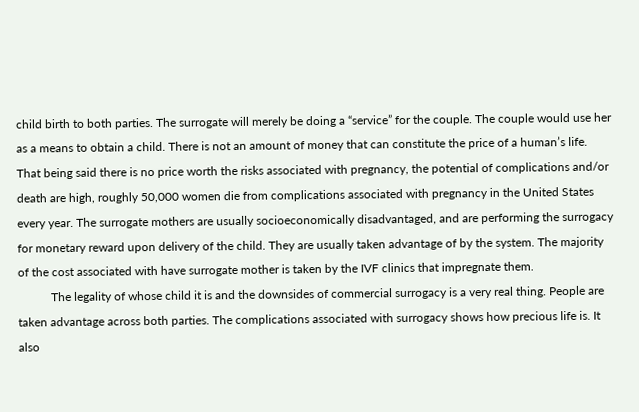child birth to both parties. The surrogate will merely be doing a “service” for the couple. The couple would use her as a means to obtain a child. There is not an amount of money that can constitute the price of a human’s life. That being said there is no price worth the risks associated with pregnancy, the potential of complications and/or death are high, roughly 50,000 women die from complications associated with pregnancy in the United States every year. The surrogate mothers are usually socioeconomically disadvantaged, and are performing the surrogacy for monetary reward upon delivery of the child. They are usually taken advantage of by the system. The majority of the cost associated with have surrogate mother is taken by the IVF clinics that impregnate them.
           The legality of whose child it is and the downsides of commercial surrogacy is a very real thing. People are taken advantage across both parties. The complications associated with surrogacy shows how precious life is. It also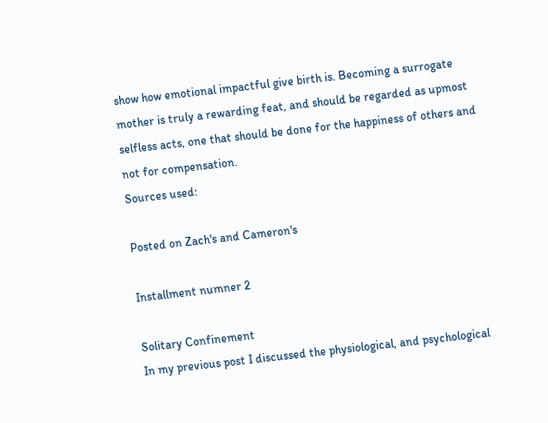show how emotional impactful give birth is. Becoming a surrogate mother is truly a rewarding feat, and should be regarded as upmost selfless acts, one that should be done for the happiness of others and not for compensation.
Sources used:

Posted on Zach's and Cameron's

Installment numner 2

Solitary Confinement
In my previous post I discussed the physiological, and psychological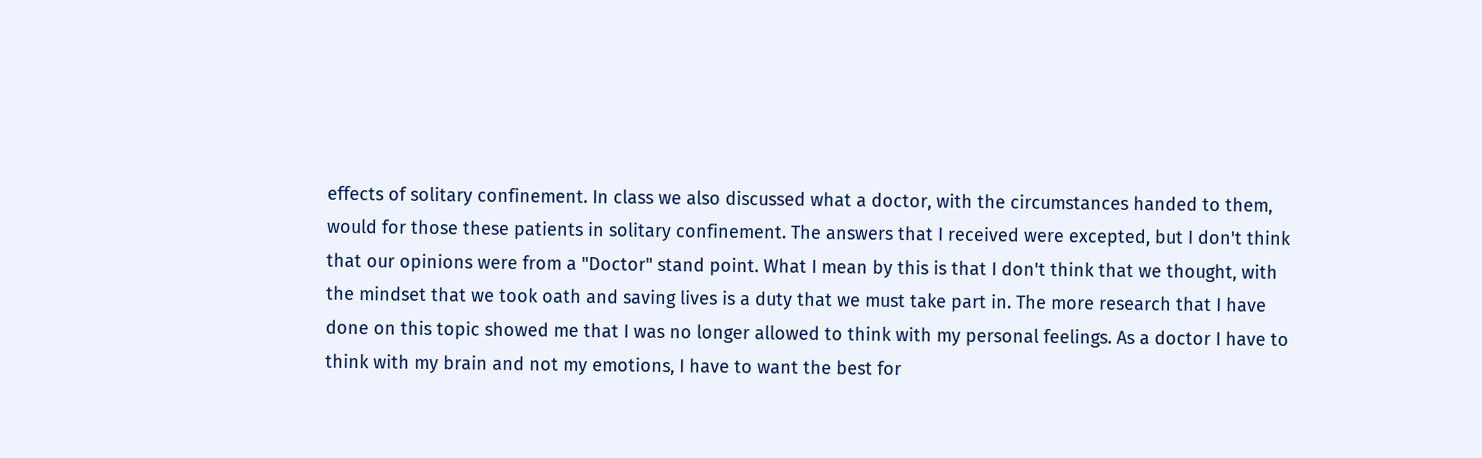effects of solitary confinement. In class we also discussed what a doctor, with the circumstances handed to them, would for those these patients in solitary confinement. The answers that I received were excepted, but I don't think that our opinions were from a "Doctor" stand point. What I mean by this is that I don't think that we thought, with the mindset that we took oath and saving lives is a duty that we must take part in. The more research that I have done on this topic showed me that I was no longer allowed to think with my personal feelings. As a doctor I have to think with my brain and not my emotions, I have to want the best for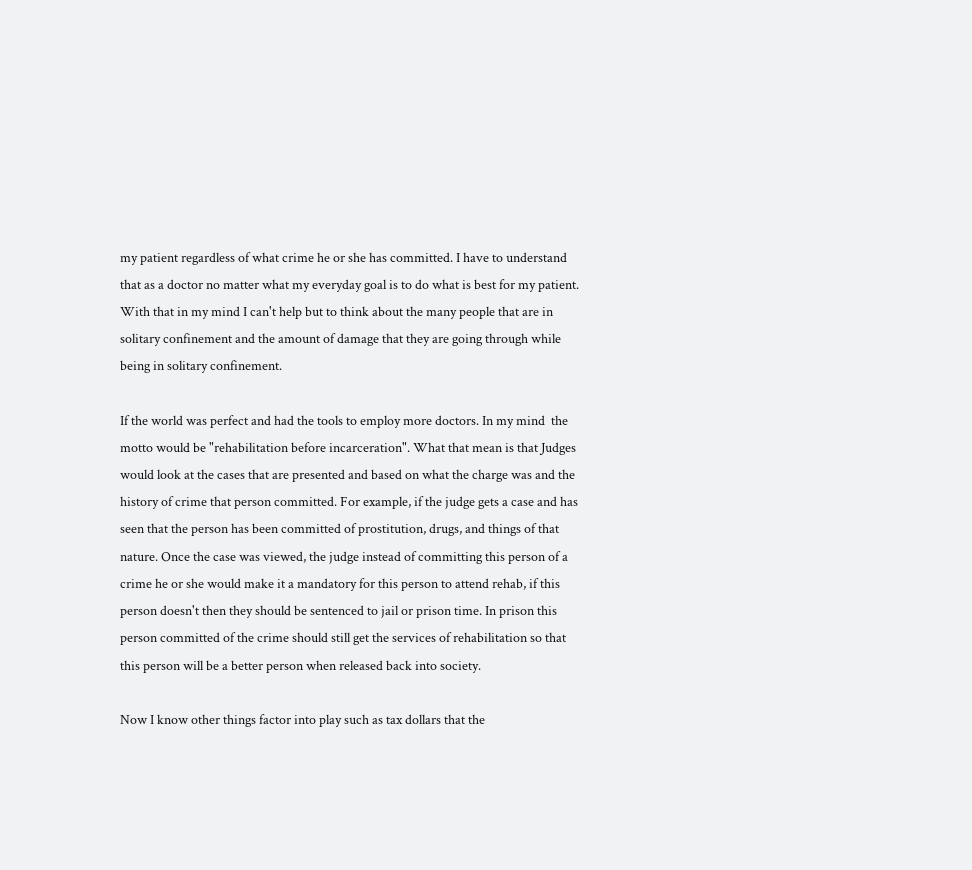my patient regardless of what crime he or she has committed. I have to understand that as a doctor no matter what my everyday goal is to do what is best for my patient. With that in my mind I can't help but to think about the many people that are in solitary confinement and the amount of damage that they are going through while being in solitary confinement.

If the world was perfect and had the tools to employ more doctors. In my mind  the motto would be "rehabilitation before incarceration". What that mean is that Judges would look at the cases that are presented and based on what the charge was and the history of crime that person committed. For example, if the judge gets a case and has seen that the person has been committed of prostitution, drugs, and things of that nature. Once the case was viewed, the judge instead of committing this person of a crime he or she would make it a mandatory for this person to attend rehab, if this person doesn't then they should be sentenced to jail or prison time. In prison this person committed of the crime should still get the services of rehabilitation so that this person will be a better person when released back into society.

Now I know other things factor into play such as tax dollars that the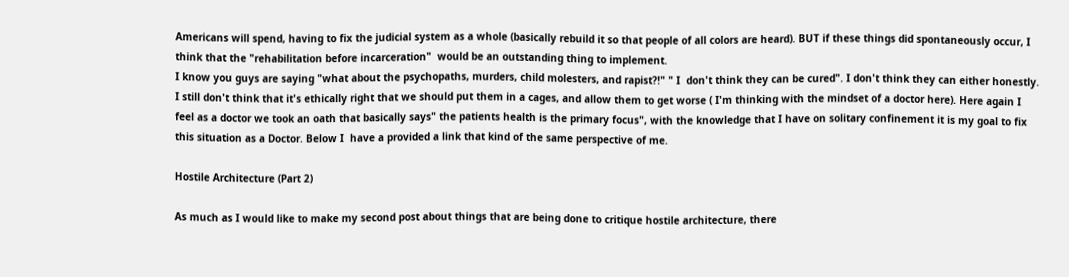Americans will spend, having to fix the judicial system as a whole (basically rebuild it so that people of all colors are heard). BUT if these things did spontaneously occur, I think that the "rehabilitation before incarceration"  would be an outstanding thing to implement.
I know you guys are saying "what about the psychopaths, murders, child molesters, and rapist?!" " I  don't think they can be cured". I don't think they can either honestly. I still don't think that it's ethically right that we should put them in a cages, and allow them to get worse ( I'm thinking with the mindset of a doctor here). Here again I feel as a doctor we took an oath that basically says" the patients health is the primary focus", with the knowledge that I have on solitary confinement it is my goal to fix this situation as a Doctor. Below I  have a provided a link that kind of the same perspective of me.

Hostile Architecture (Part 2)

As much as I would like to make my second post about things that are being done to critique hostile architecture, there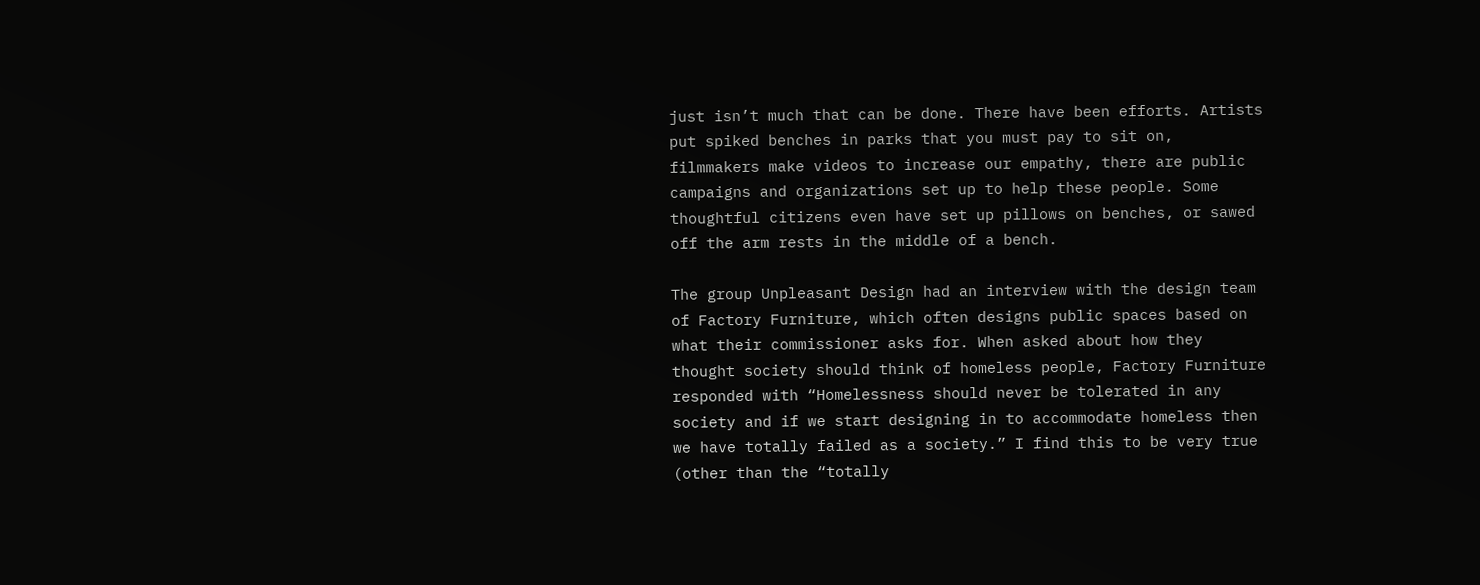just isn’t much that can be done. There have been efforts. Artists put spiked benches in parks that you must pay to sit on, filmmakers make videos to increase our empathy, there are public campaigns and organizations set up to help these people. Some thoughtful citizens even have set up pillows on benches, or sawed off the arm rests in the middle of a bench.

The group Unpleasant Design had an interview with the design team of Factory Furniture, which often designs public spaces based on what their commissioner asks for. When asked about how they thought society should think of homeless people, Factory Furniture responded with “Homelessness should never be tolerated in any society and if we start designing in to accommodate homeless then we have totally failed as a society.” I find this to be very true (other than the “totally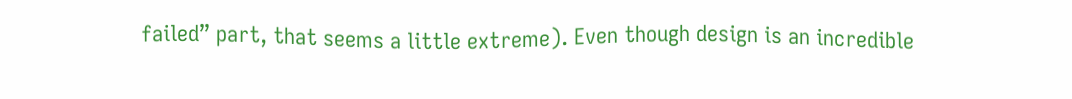failed” part, that seems a little extreme). Even though design is an incredible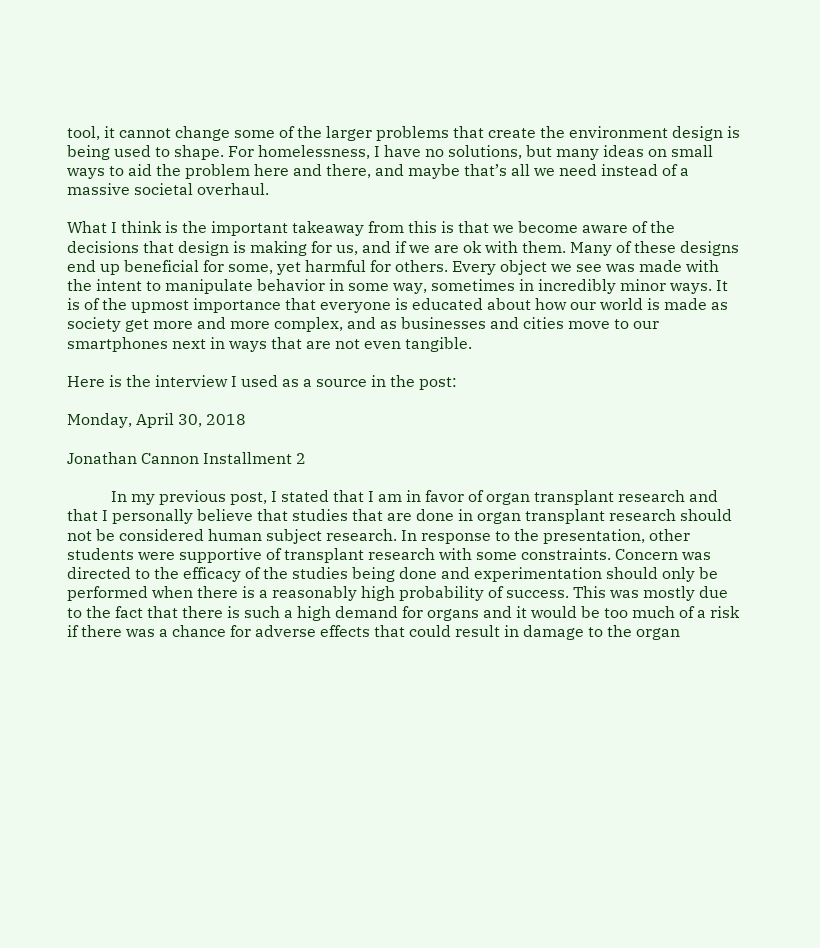tool, it cannot change some of the larger problems that create the environment design is being used to shape. For homelessness, I have no solutions, but many ideas on small ways to aid the problem here and there, and maybe that’s all we need instead of a massive societal overhaul.

What I think is the important takeaway from this is that we become aware of the decisions that design is making for us, and if we are ok with them. Many of these designs end up beneficial for some, yet harmful for others. Every object we see was made with the intent to manipulate behavior in some way, sometimes in incredibly minor ways. It is of the upmost importance that everyone is educated about how our world is made as society get more and more complex, and as businesses and cities move to our smartphones next in ways that are not even tangible.

Here is the interview I used as a source in the post:

Monday, April 30, 2018

Jonathan Cannon Installment 2

           In my previous post, I stated that I am in favor of organ transplant research and that I personally believe that studies that are done in organ transplant research should not be considered human subject research. In response to the presentation, other students were supportive of transplant research with some constraints. Concern was directed to the efficacy of the studies being done and experimentation should only be performed when there is a reasonably high probability of success. This was mostly due to the fact that there is such a high demand for organs and it would be too much of a risk if there was a chance for adverse effects that could result in damage to the organ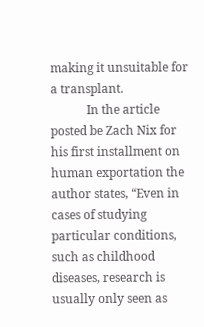making it unsuitable for a transplant.
            In the article posted be Zach Nix for his first installment on human exportation the author states, “Even in cases of studying particular conditions, such as childhood diseases, research is usually only seen as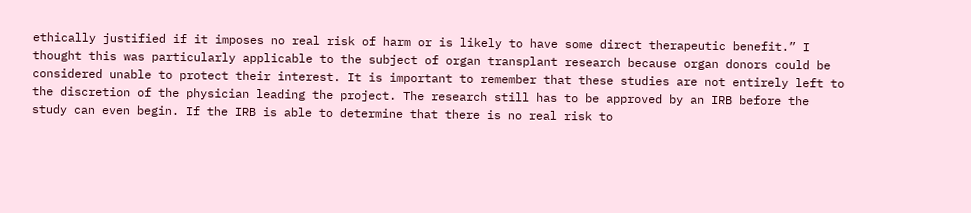ethically justified if it imposes no real risk of harm or is likely to have some direct therapeutic benefit.” I thought this was particularly applicable to the subject of organ transplant research because organ donors could be considered unable to protect their interest. It is important to remember that these studies are not entirely left to the discretion of the physician leading the project. The research still has to be approved by an IRB before the study can even begin. If the IRB is able to determine that there is no real risk to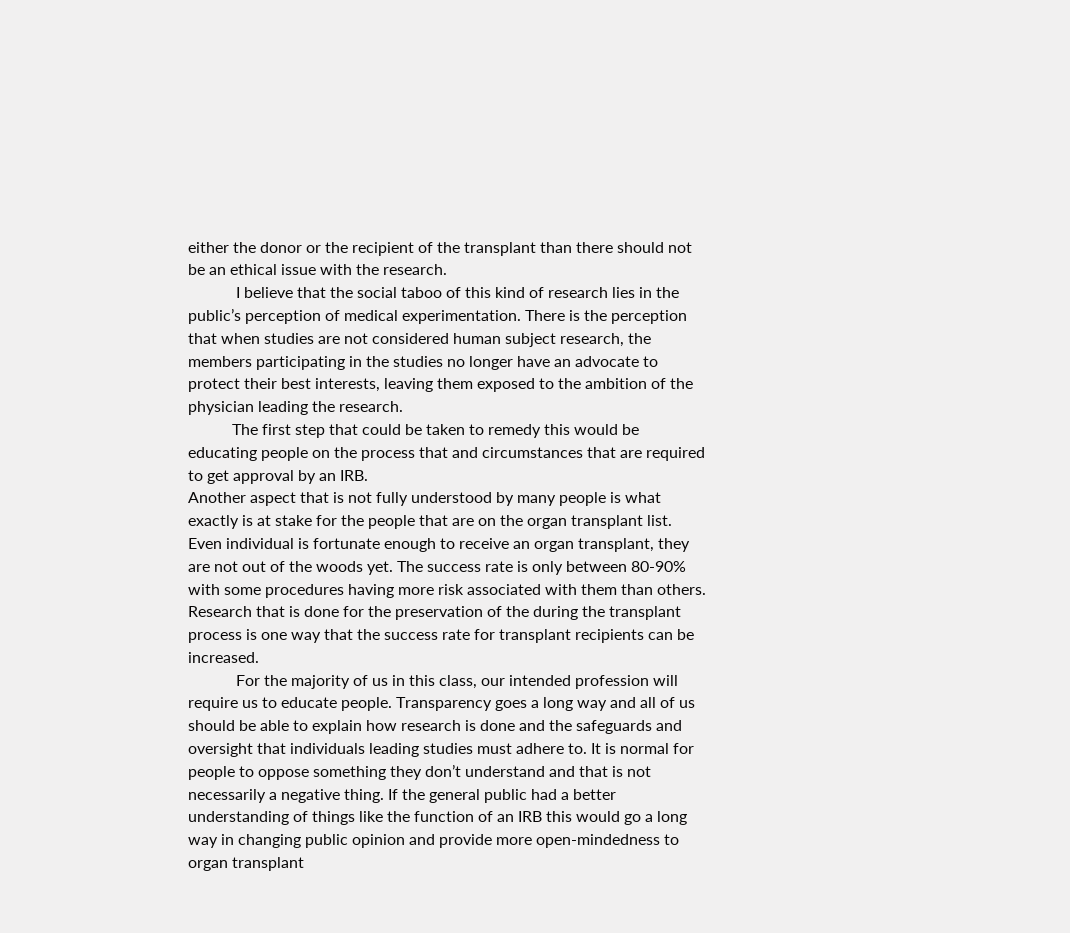either the donor or the recipient of the transplant than there should not be an ethical issue with the research.
            I believe that the social taboo of this kind of research lies in the public’s perception of medical experimentation. There is the perception that when studies are not considered human subject research, the members participating in the studies no longer have an advocate to protect their best interests, leaving them exposed to the ambition of the physician leading the research.
           The first step that could be taken to remedy this would be educating people on the process that and circumstances that are required to get approval by an IRB.
Another aspect that is not fully understood by many people is what exactly is at stake for the people that are on the organ transplant list. Even individual is fortunate enough to receive an organ transplant, they are not out of the woods yet. The success rate is only between 80-90% with some procedures having more risk associated with them than others. Research that is done for the preservation of the during the transplant process is one way that the success rate for transplant recipients can be increased.
            For the majority of us in this class, our intended profession will require us to educate people. Transparency goes a long way and all of us should be able to explain how research is done and the safeguards and oversight that individuals leading studies must adhere to. It is normal for people to oppose something they don’t understand and that is not necessarily a negative thing. If the general public had a better understanding of things like the function of an IRB this would go a long way in changing public opinion and provide more open-mindedness to organ transplant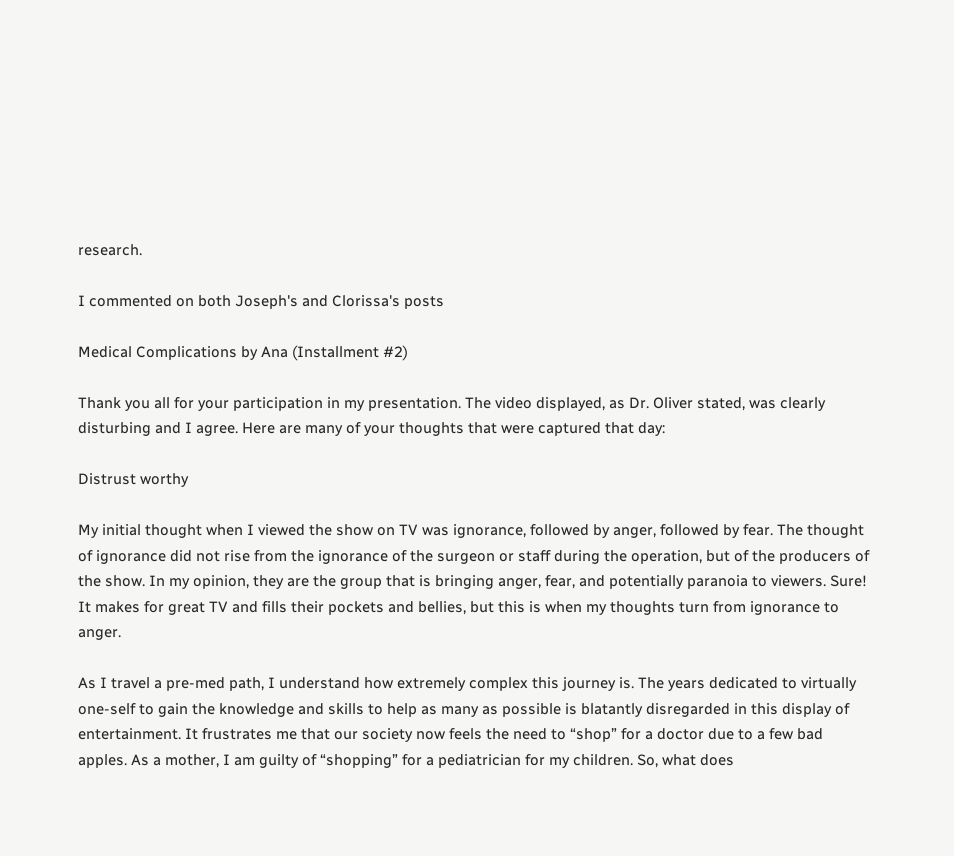research.

I commented on both Joseph's and Clorissa's posts

Medical Complications by Ana (Installment #2)

Thank you all for your participation in my presentation. The video displayed, as Dr. Oliver stated, was clearly disturbing and I agree. Here are many of your thoughts that were captured that day:

Distrust worthy

My initial thought when I viewed the show on TV was ignorance, followed by anger, followed by fear. The thought of ignorance did not rise from the ignorance of the surgeon or staff during the operation, but of the producers of the show. In my opinion, they are the group that is bringing anger, fear, and potentially paranoia to viewers. Sure! It makes for great TV and fills their pockets and bellies, but this is when my thoughts turn from ignorance to anger.

As I travel a pre-med path, I understand how extremely complex this journey is. The years dedicated to virtually one-self to gain the knowledge and skills to help as many as possible is blatantly disregarded in this display of entertainment. It frustrates me that our society now feels the need to “shop” for a doctor due to a few bad apples. As a mother, I am guilty of “shopping” for a pediatrician for my children. So, what does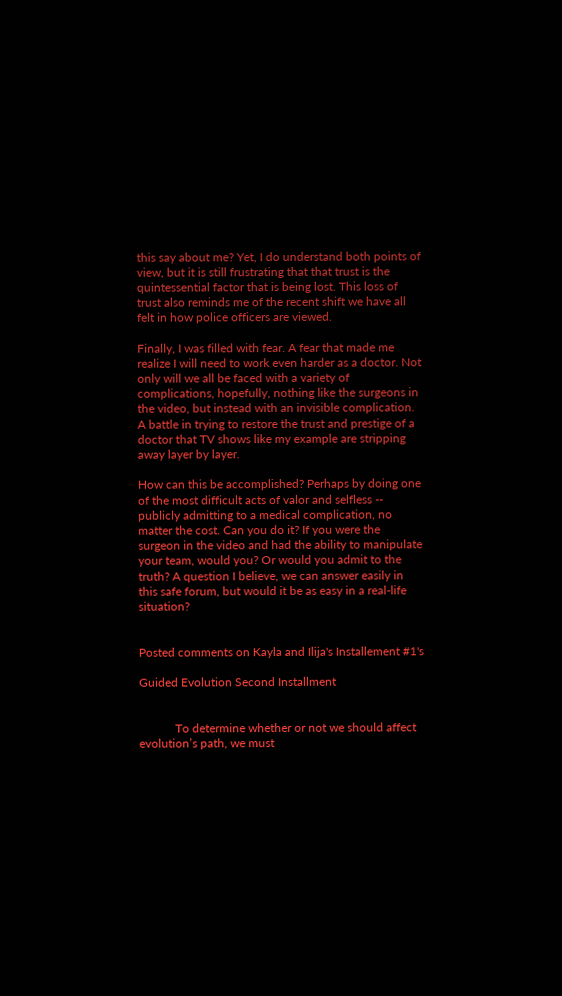this say about me? Yet, I do understand both points of view, but it is still frustrating that that trust is the quintessential factor that is being lost. This loss of trust also reminds me of the recent shift we have all felt in how police officers are viewed.

Finally, I was filled with fear. A fear that made me realize I will need to work even harder as a doctor. Not only will we all be faced with a variety of complications, hopefully, nothing like the surgeons in the video, but instead with an invisible complication. A battle in trying to restore the trust and prestige of a doctor that TV shows like my example are stripping away layer by layer.

How can this be accomplished? Perhaps by doing one of the most difficult acts of valor and selfless -- publicly admitting to a medical complication, no matter the cost. Can you do it? If you were the surgeon in the video and had the ability to manipulate your team, would you? Or would you admit to the truth? A question I believe, we can answer easily in this safe forum, but would it be as easy in a real-life situation?


Posted comments on Kayla and Ilija's Installement #1's

Guided Evolution Second Installment


            To determine whether or not we should affect evolution’s path, we must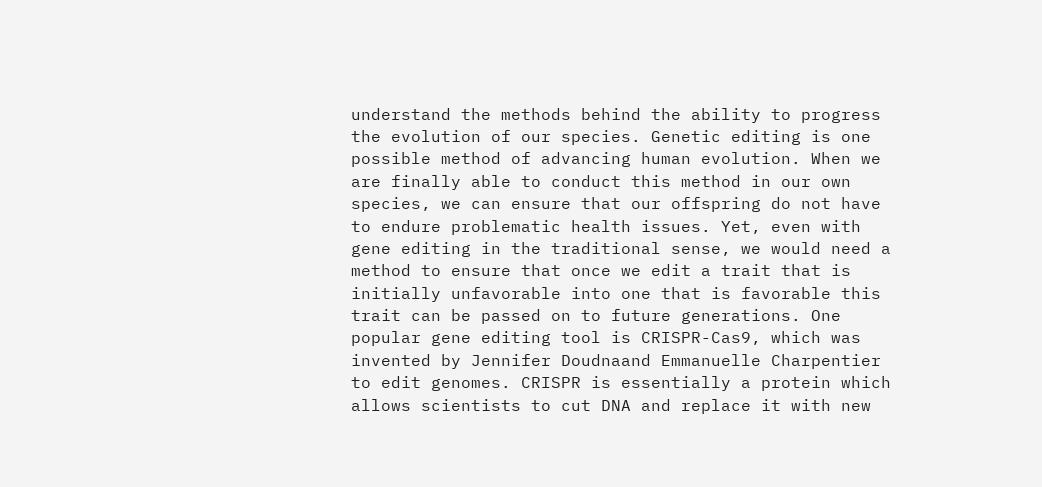understand the methods behind the ability to progress the evolution of our species. Genetic editing is one possible method of advancing human evolution. When we are finally able to conduct this method in our own species, we can ensure that our offspring do not have to endure problematic health issues. Yet, even with gene editing in the traditional sense, we would need a method to ensure that once we edit a trait that is initially unfavorable into one that is favorable this trait can be passed on to future generations. One popular gene editing tool is CRISPR-Cas9, which was invented by Jennifer Doudnaand Emmanuelle Charpentier to edit genomes. CRISPR is essentially a protein which allows scientists to cut DNA and replace it with new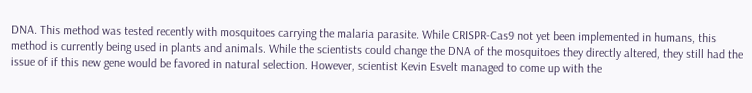DNA. This method was tested recently with mosquitoes carrying the malaria parasite. While CRISPR-Cas9 not yet been implemented in humans, this method is currently being used in plants and animals. While the scientists could change the DNA of the mosquitoes they directly altered, they still had the issue of if this new gene would be favored in natural selection. However, scientist Kevin Esvelt managed to come up with the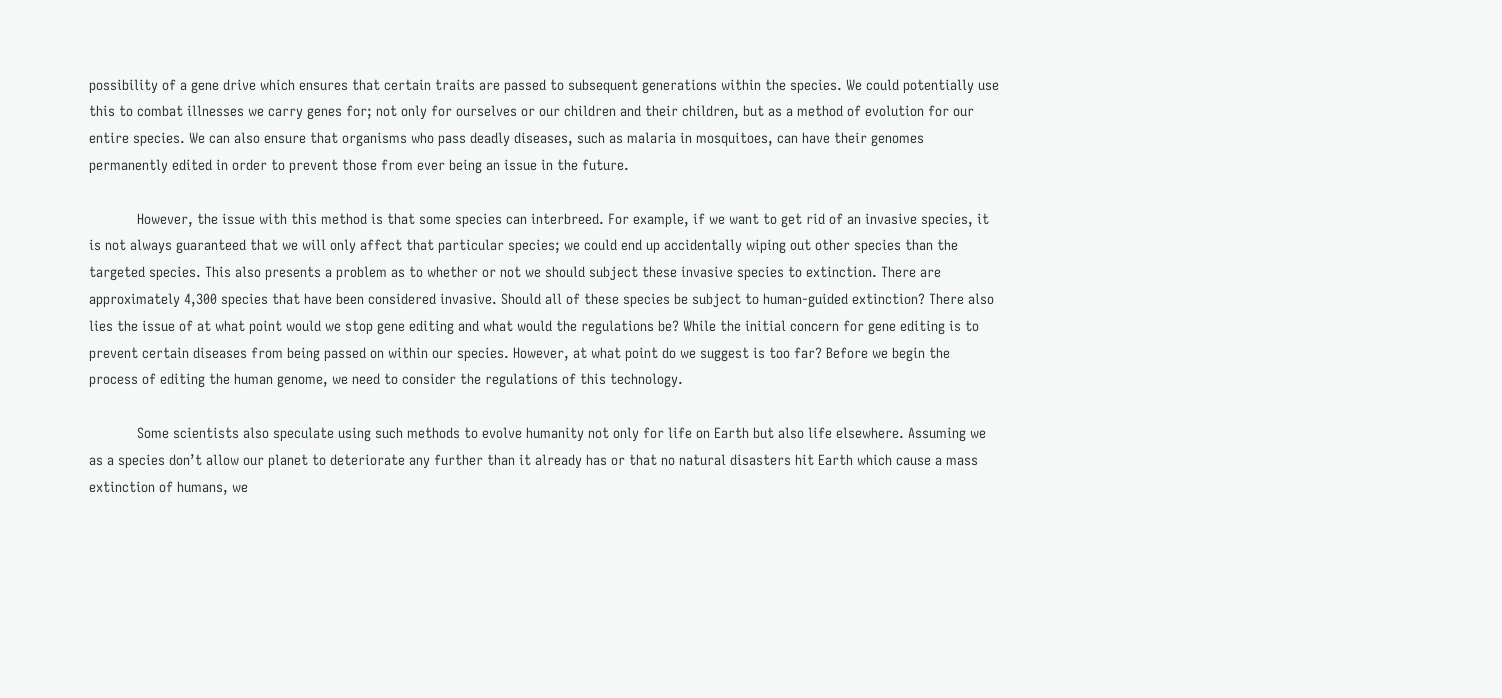possibility of a gene drive which ensures that certain traits are passed to subsequent generations within the species. We could potentially use this to combat illnesses we carry genes for; not only for ourselves or our children and their children, but as a method of evolution for our entire species. We can also ensure that organisms who pass deadly diseases, such as malaria in mosquitoes, can have their genomes permanently edited in order to prevent those from ever being an issue in the future.

            However, the issue with this method is that some species can interbreed. For example, if we want to get rid of an invasive species, it is not always guaranteed that we will only affect that particular species; we could end up accidentally wiping out other species than the targeted species. This also presents a problem as to whether or not we should subject these invasive species to extinction. There are approximately 4,300 species that have been considered invasive. Should all of these species be subject to human-guided extinction? There also lies the issue of at what point would we stop gene editing and what would the regulations be? While the initial concern for gene editing is to prevent certain diseases from being passed on within our species. However, at what point do we suggest is too far? Before we begin the process of editing the human genome, we need to consider the regulations of this technology.

            Some scientists also speculate using such methods to evolve humanity not only for life on Earth but also life elsewhere. Assuming we as a species don’t allow our planet to deteriorate any further than it already has or that no natural disasters hit Earth which cause a mass extinction of humans, we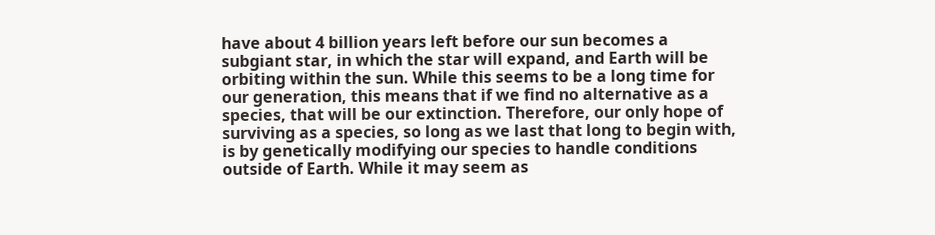have about 4 billion years left before our sun becomes a subgiant star, in which the star will expand, and Earth will be orbiting within the sun. While this seems to be a long time for our generation, this means that if we find no alternative as a species, that will be our extinction. Therefore, our only hope of surviving as a species, so long as we last that long to begin with, is by genetically modifying our species to handle conditions outside of Earth. While it may seem as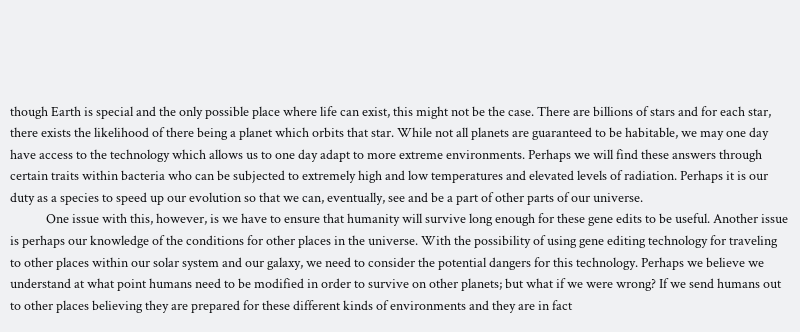though Earth is special and the only possible place where life can exist, this might not be the case. There are billions of stars and for each star, there exists the likelihood of there being a planet which orbits that star. While not all planets are guaranteed to be habitable, we may one day have access to the technology which allows us to one day adapt to more extreme environments. Perhaps we will find these answers through certain traits within bacteria who can be subjected to extremely high and low temperatures and elevated levels of radiation. Perhaps it is our duty as a species to speed up our evolution so that we can, eventually, see and be a part of other parts of our universe.
            One issue with this, however, is we have to ensure that humanity will survive long enough for these gene edits to be useful. Another issue is perhaps our knowledge of the conditions for other places in the universe. With the possibility of using gene editing technology for traveling to other places within our solar system and our galaxy, we need to consider the potential dangers for this technology. Perhaps we believe we understand at what point humans need to be modified in order to survive on other planets; but what if we were wrong? If we send humans out to other places believing they are prepared for these different kinds of environments and they are in fact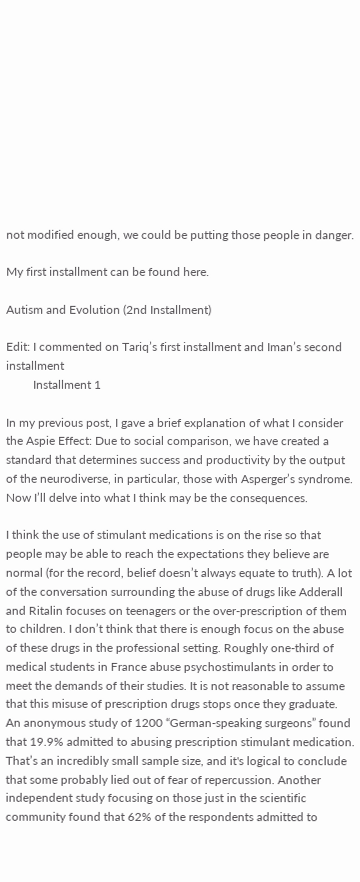not modified enough, we could be putting those people in danger.

My first installment can be found here.

Autism and Evolution (2nd Installment)

Edit: I commented on Tariq’s first installment and Iman’s second installment
         Installment 1

In my previous post, I gave a brief explanation of what I consider the Aspie Effect: Due to social comparison, we have created a standard that determines success and productivity by the output of the neurodiverse, in particular, those with Asperger’s syndrome. Now I’ll delve into what I think may be the consequences.

I think the use of stimulant medications is on the rise so that people may be able to reach the expectations they believe are normal (for the record, belief doesn’t always equate to truth). A lot of the conversation surrounding the abuse of drugs like Adderall and Ritalin focuses on teenagers or the over-prescription of them to children. I don’t think that there is enough focus on the abuse of these drugs in the professional setting. Roughly one-third of medical students in France abuse psychostimulants in order to meet the demands of their studies. It is not reasonable to assume that this misuse of prescription drugs stops once they graduate. An anonymous study of 1200 “German-speaking surgeons” found that 19.9% admitted to abusing prescription stimulant medication. That’s an incredibly small sample size, and it's logical to conclude that some probably lied out of fear of repercussion. Another independent study focusing on those just in the scientific community found that 62% of the respondents admitted to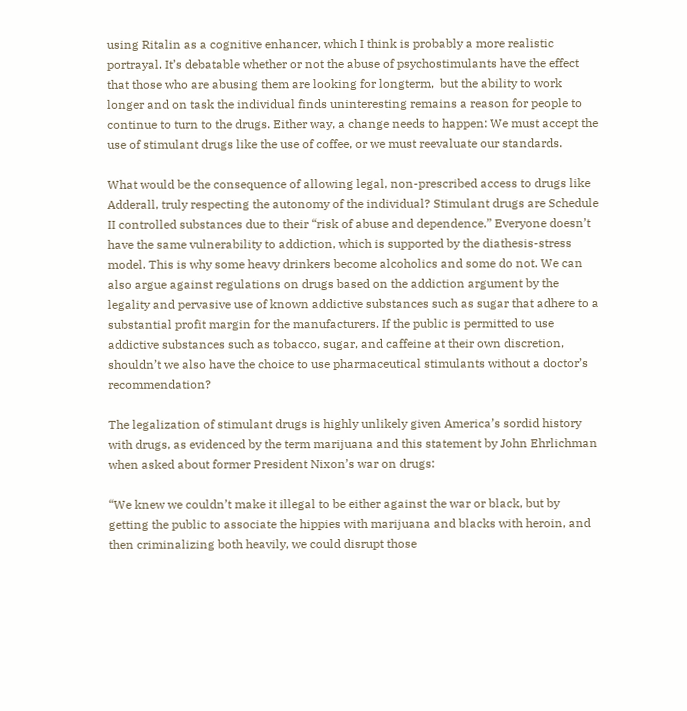using Ritalin as a cognitive enhancer, which I think is probably a more realistic portrayal. It’s debatable whether or not the abuse of psychostimulants have the effect that those who are abusing them are looking for longterm,  but the ability to work longer and on task the individual finds uninteresting remains a reason for people to continue to turn to the drugs. Either way, a change needs to happen: We must accept the use of stimulant drugs like the use of coffee, or we must reevaluate our standards.

What would be the consequence of allowing legal, non-prescribed access to drugs like Adderall, truly respecting the autonomy of the individual? Stimulant drugs are Schedule II controlled substances due to their “risk of abuse and dependence.” Everyone doesn’t have the same vulnerability to addiction, which is supported by the diathesis-stress model. This is why some heavy drinkers become alcoholics and some do not. We can also argue against regulations on drugs based on the addiction argument by the legality and pervasive use of known addictive substances such as sugar that adhere to a substantial profit margin for the manufacturers. If the public is permitted to use addictive substances such as tobacco, sugar, and caffeine at their own discretion, shouldn’t we also have the choice to use pharmaceutical stimulants without a doctor’s recommendation?

The legalization of stimulant drugs is highly unlikely given America’s sordid history with drugs, as evidenced by the term marijuana and this statement by John Ehrlichman when asked about former President Nixon’s war on drugs:

“We knew we couldn’t make it illegal to be either against the war or black, but by getting the public to associate the hippies with marijuana and blacks with heroin, and then criminalizing both heavily, we could disrupt those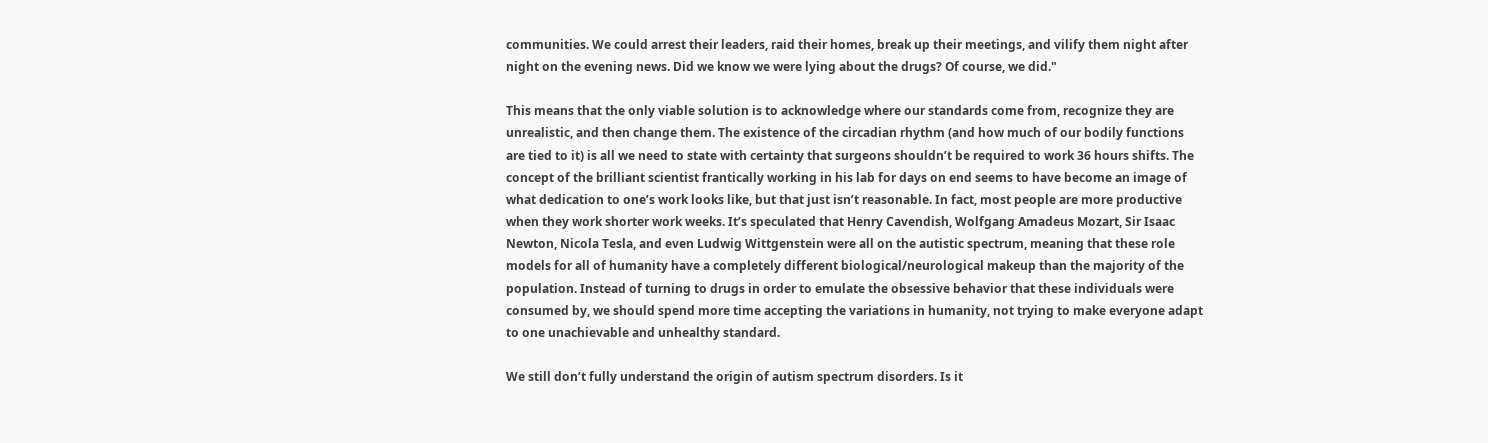communities. We could arrest their leaders, raid their homes, break up their meetings, and vilify them night after night on the evening news. Did we know we were lying about the drugs? Of course, we did."

This means that the only viable solution is to acknowledge where our standards come from, recognize they are unrealistic, and then change them. The existence of the circadian rhythm (and how much of our bodily functions are tied to it) is all we need to state with certainty that surgeons shouldn’t be required to work 36 hours shifts. The concept of the brilliant scientist frantically working in his lab for days on end seems to have become an image of what dedication to one’s work looks like, but that just isn’t reasonable. In fact, most people are more productive when they work shorter work weeks. It’s speculated that Henry Cavendish, Wolfgang Amadeus Mozart, Sir Isaac Newton, Nicola Tesla, and even Ludwig Wittgenstein were all on the autistic spectrum, meaning that these role models for all of humanity have a completely different biological/neurological makeup than the majority of the population. Instead of turning to drugs in order to emulate the obsessive behavior that these individuals were consumed by, we should spend more time accepting the variations in humanity, not trying to make everyone adapt to one unachievable and unhealthy standard.

We still don’t fully understand the origin of autism spectrum disorders. Is it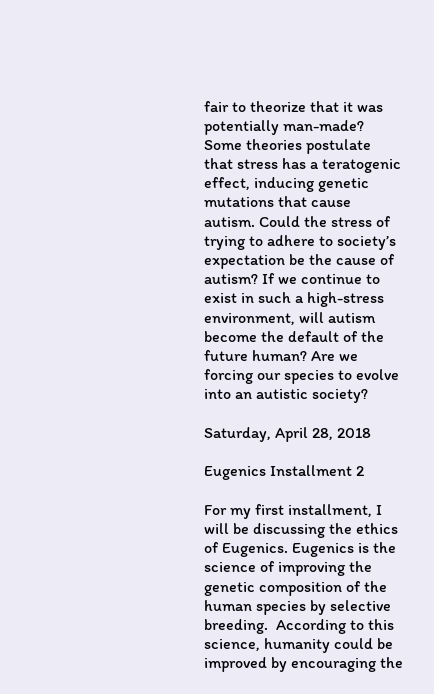fair to theorize that it was potentially man-made? Some theories postulate that stress has a teratogenic effect, inducing genetic mutations that cause autism. Could the stress of trying to adhere to society’s expectation be the cause of autism? If we continue to exist in such a high-stress environment, will autism become the default of the future human? Are we forcing our species to evolve into an autistic society?

Saturday, April 28, 2018

Eugenics Installment 2

For my first installment, I will be discussing the ethics of Eugenics. Eugenics is the science of improving the genetic composition of the human species by selective breeding.  According to this science, humanity could be improved by encouraging the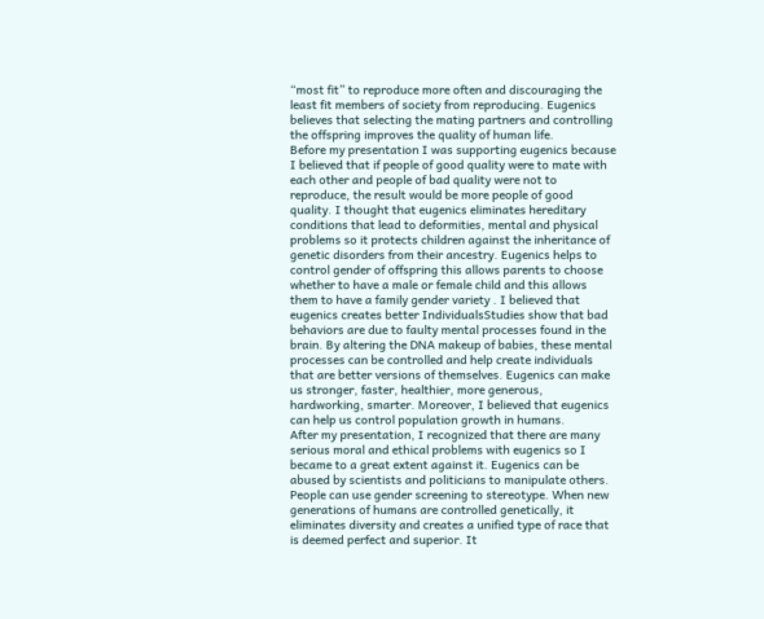“most fit” to reproduce more often and discouraging the least fit members of society from reproducing. Eugenics believes that selecting the mating partners and controlling the offspring improves the quality of human life.
Before my presentation I was supporting eugenics because I believed that if people of good quality were to mate with each other and people of bad quality were not to reproduce, the result would be more people of good quality. I thought that eugenics eliminates hereditary conditions that lead to deformities, mental and physical problems so it protects children against the inheritance of genetic disorders from their ancestry. Eugenics helps to control gender of offspring this allows parents to choose whether to have a male or female child and this allows them to have a family gender variety . I believed that eugenics creates better IndividualsStudies show that bad behaviors are due to faulty mental processes found in the brain. By altering the DNA makeup of babies, these mental processes can be controlled and help create individuals that are better versions of themselves. Eugenics can make us stronger, faster, healthier, more generous, hardworking, smarter. Moreover, I believed that eugenics can help us control population growth in humans.
After my presentation, I recognized that there are many serious moral and ethical problems with eugenics so I became to a great extent against it. Eugenics can be abused by scientists and politicians to manipulate others. People can use gender screening to stereotype. When new generations of humans are controlled genetically, it eliminates diversity and creates a unified type of race that is deemed perfect and superior. It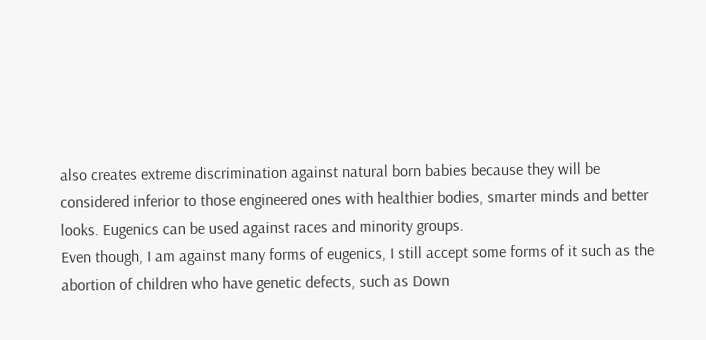also creates extreme discrimination against natural born babies because they will be considered inferior to those engineered ones with healthier bodies, smarter minds and better looks. Eugenics can be used against races and minority groups.
Even though, I am against many forms of eugenics, I still accept some forms of it such as the abortion of children who have genetic defects, such as Down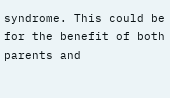syndrome. This could be for the benefit of both parents and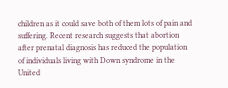children as it could save both of them lots of pain and suffering. Recent research suggests that abortion after prenatal diagnosis has reduced the population of individuals living with Down syndrome in the United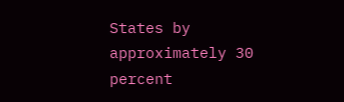States by approximately 30 percent